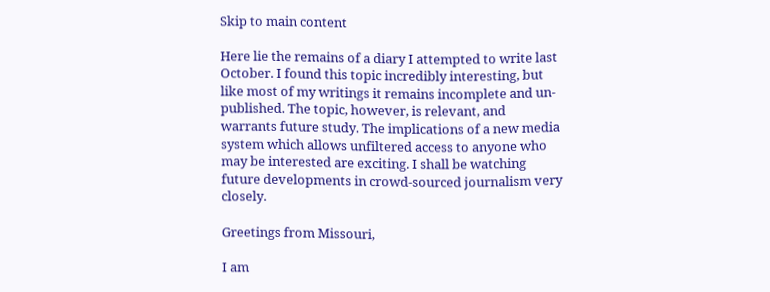Skip to main content

Here lie the remains of a diary I attempted to write last October. I found this topic incredibly interesting, but like most of my writings it remains incomplete and un-published. The topic, however, is relevant, and warrants future study. The implications of a new media system which allows unfiltered access to anyone who may be interested are exciting. I shall be watching future developments in crowd-sourced journalism very closely.

Greetings from Missouri,

I am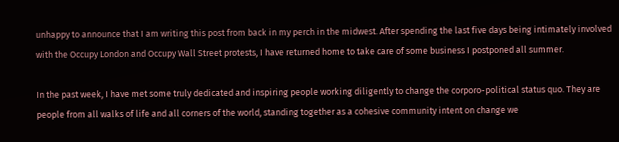unhappy to announce that I am writing this post from back in my perch in the midwest. After spending the last five days being intimately involved with the Occupy London and Occupy Wall Street protests, I have returned home to take care of some business I postponed all summer.

In the past week, I have met some truly dedicated and inspiring people working diligently to change the corporo-political status quo. They are people from all walks of life and all corners of the world, standing together as a cohesive community intent on change we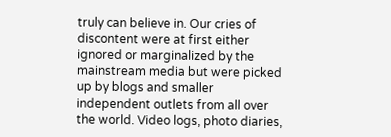truly can believe in. Our cries of discontent were at first either ignored or marginalized by the mainstream media but were picked up by blogs and smaller independent outlets from all over the world. Video logs, photo diaries,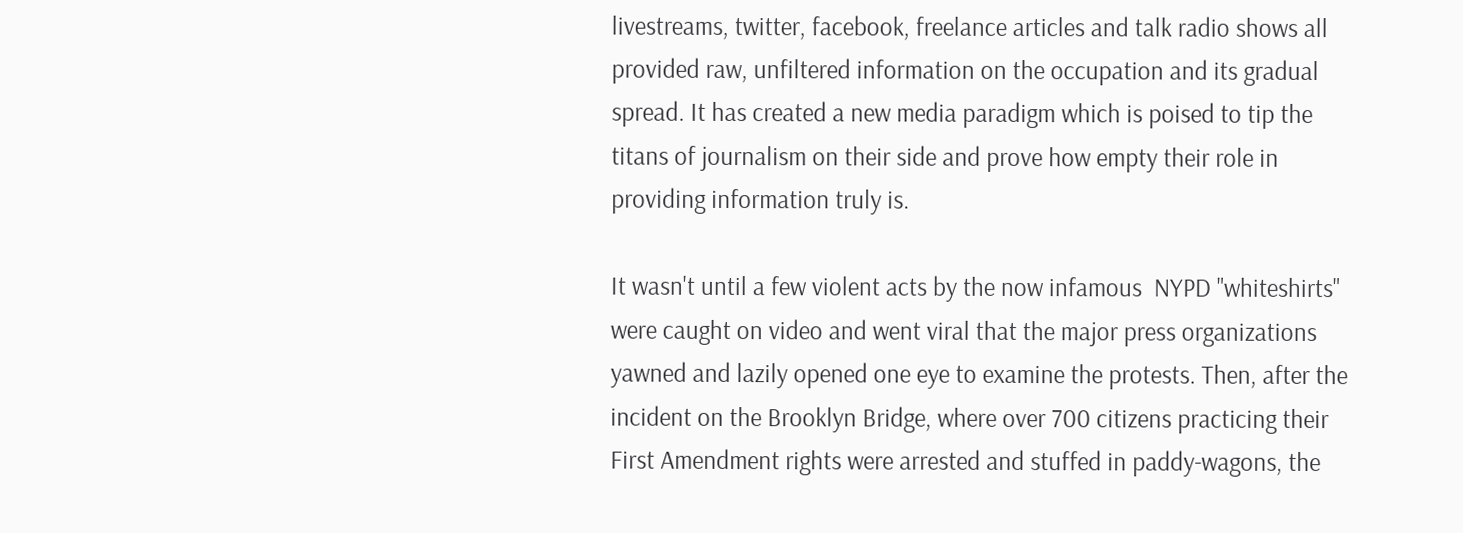livestreams, twitter, facebook, freelance articles and talk radio shows all provided raw, unfiltered information on the occupation and its gradual spread. It has created a new media paradigm which is poised to tip the titans of journalism on their side and prove how empty their role in providing information truly is.

It wasn't until a few violent acts by the now infamous  NYPD "whiteshirts" were caught on video and went viral that the major press organizations yawned and lazily opened one eye to examine the protests. Then, after the incident on the Brooklyn Bridge, where over 700 citizens practicing their First Amendment rights were arrested and stuffed in paddy-wagons, the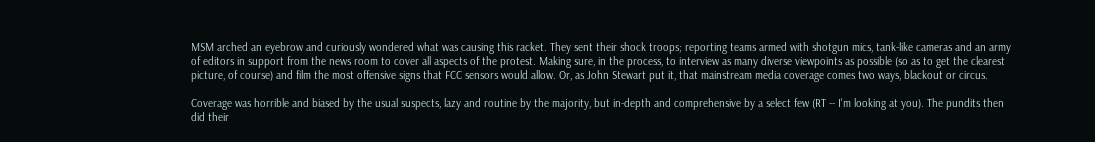MSM arched an eyebrow and curiously wondered what was causing this racket. They sent their shock troops; reporting teams armed with shotgun mics, tank-like cameras and an army of editors in support from the news room to cover all aspects of the protest. Making sure, in the process, to interview as many diverse viewpoints as possible (so as to get the clearest picture, of course) and film the most offensive signs that FCC sensors would allow. Or, as John Stewart put it, that mainstream media coverage comes two ways, blackout or circus.

Coverage was horrible and biased by the usual suspects, lazy and routine by the majority, but in-depth and comprehensive by a select few (RT -- I'm looking at you). The pundits then did their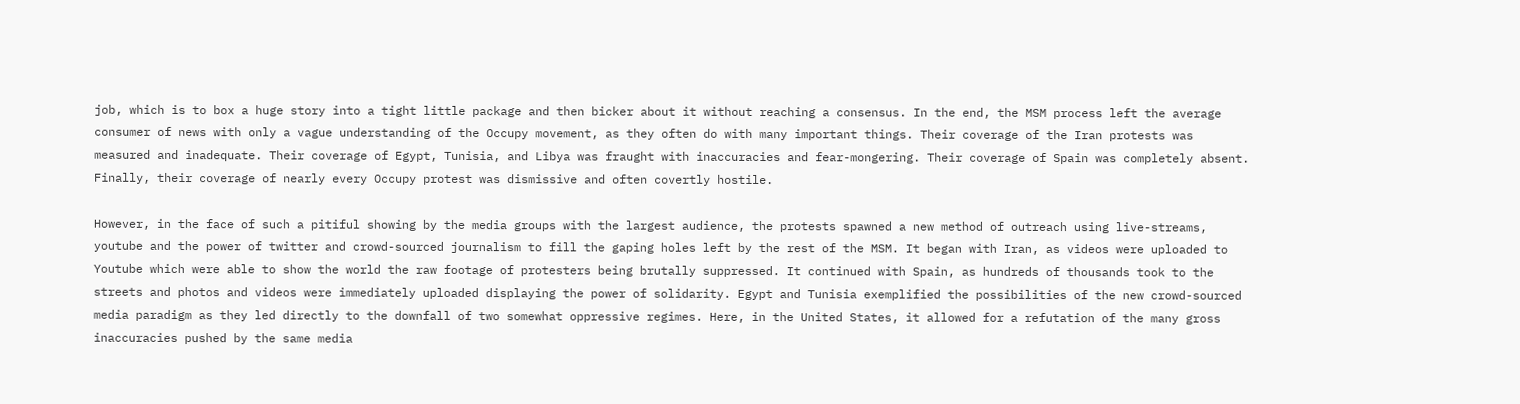job, which is to box a huge story into a tight little package and then bicker about it without reaching a consensus. In the end, the MSM process left the average consumer of news with only a vague understanding of the Occupy movement, as they often do with many important things. Their coverage of the Iran protests was measured and inadequate. Their coverage of Egypt, Tunisia, and Libya was fraught with inaccuracies and fear-mongering. Their coverage of Spain was completely absent. Finally, their coverage of nearly every Occupy protest was dismissive and often covertly hostile.

However, in the face of such a pitiful showing by the media groups with the largest audience, the protests spawned a new method of outreach using live-streams, youtube and the power of twitter and crowd-sourced journalism to fill the gaping holes left by the rest of the MSM. It began with Iran, as videos were uploaded to Youtube which were able to show the world the raw footage of protesters being brutally suppressed. It continued with Spain, as hundreds of thousands took to the streets and photos and videos were immediately uploaded displaying the power of solidarity. Egypt and Tunisia exemplified the possibilities of the new crowd-sourced media paradigm as they led directly to the downfall of two somewhat oppressive regimes. Here, in the United States, it allowed for a refutation of the many gross inaccuracies pushed by the same media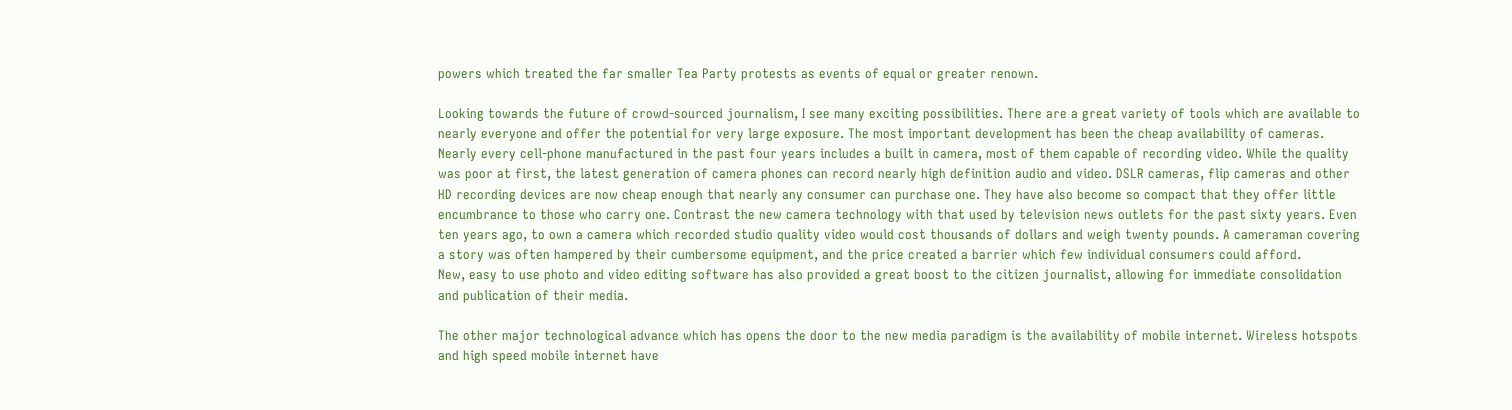powers which treated the far smaller Tea Party protests as events of equal or greater renown.

Looking towards the future of crowd-sourced journalism, I see many exciting possibilities. There are a great variety of tools which are available to nearly everyone and offer the potential for very large exposure. The most important development has been the cheap availability of cameras. Nearly every cell-phone manufactured in the past four years includes a built in camera, most of them capable of recording video. While the quality was poor at first, the latest generation of camera phones can record nearly high definition audio and video. DSLR cameras, flip cameras and other HD recording devices are now cheap enough that nearly any consumer can purchase one. They have also become so compact that they offer little encumbrance to those who carry one. Contrast the new camera technology with that used by television news outlets for the past sixty years. Even ten years ago, to own a camera which recorded studio quality video would cost thousands of dollars and weigh twenty pounds. A cameraman covering a story was often hampered by their cumbersome equipment, and the price created a barrier which few individual consumers could afford.
New, easy to use photo and video editing software has also provided a great boost to the citizen journalist, allowing for immediate consolidation and publication of their media.

The other major technological advance which has opens the door to the new media paradigm is the availability of mobile internet. Wireless hotspots and high speed mobile internet have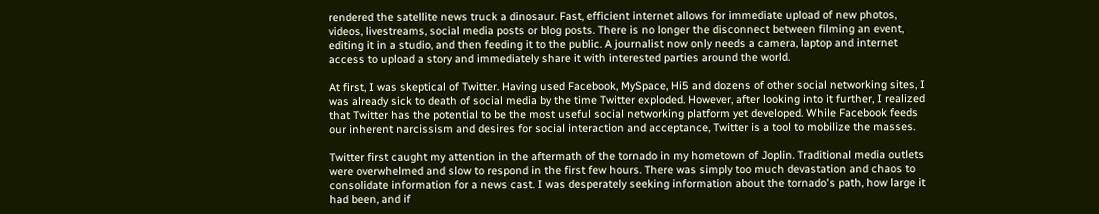rendered the satellite news truck a dinosaur. Fast, efficient internet allows for immediate upload of new photos, videos, livestreams, social media posts or blog posts. There is no longer the disconnect between filming an event, editing it in a studio, and then feeding it to the public. A journalist now only needs a camera, laptop and internet access to upload a story and immediately share it with interested parties around the world.

At first, I was skeptical of Twitter. Having used Facebook, MySpace, Hi5 and dozens of other social networking sites, I was already sick to death of social media by the time Twitter exploded. However, after looking into it further, I realized that Twitter has the potential to be the most useful social networking platform yet developed. While Facebook feeds our inherent narcissism and desires for social interaction and acceptance, Twitter is a tool to mobilize the masses.

Twitter first caught my attention in the aftermath of the tornado in my hometown of Joplin. Traditional media outlets were overwhelmed and slow to respond in the first few hours. There was simply too much devastation and chaos to consolidate information for a news cast. I was desperately seeking information about the tornado's path, how large it had been, and if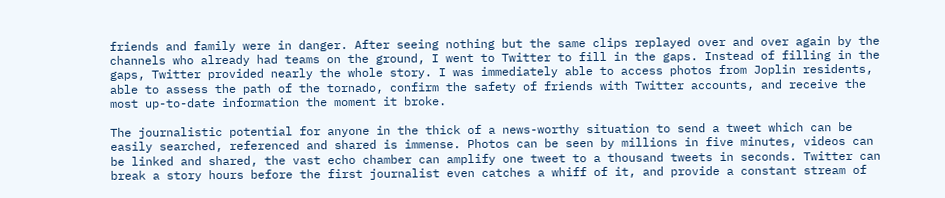friends and family were in danger. After seeing nothing but the same clips replayed over and over again by the channels who already had teams on the ground, I went to Twitter to fill in the gaps. Instead of filling in the gaps, Twitter provided nearly the whole story. I was immediately able to access photos from Joplin residents, able to assess the path of the tornado, confirm the safety of friends with Twitter accounts, and receive the most up-to-date information the moment it broke.

The journalistic potential for anyone in the thick of a news-worthy situation to send a tweet which can be easily searched, referenced and shared is immense. Photos can be seen by millions in five minutes, videos can be linked and shared, the vast echo chamber can amplify one tweet to a thousand tweets in seconds. Twitter can break a story hours before the first journalist even catches a whiff of it, and provide a constant stream of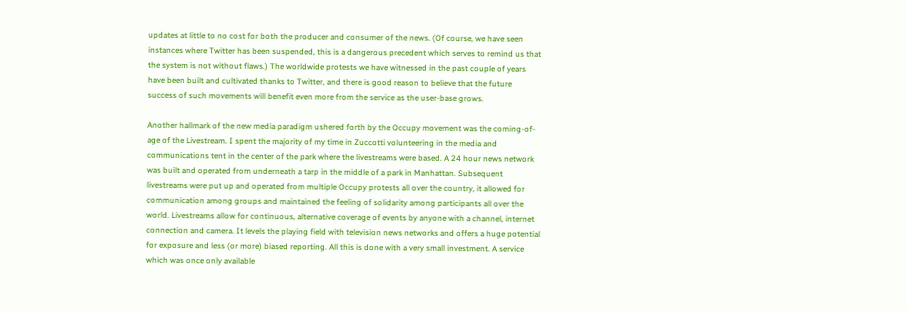updates at little to no cost for both the producer and consumer of the news. (Of course, we have seen instances where Twitter has been suspended, this is a dangerous precedent which serves to remind us that the system is not without flaws.) The worldwide protests we have witnessed in the past couple of years have been built and cultivated thanks to Twitter, and there is good reason to believe that the future success of such movements will benefit even more from the service as the user-base grows.

Another hallmark of the new media paradigm ushered forth by the Occupy movement was the coming-of-age of the Livestream. I spent the majority of my time in Zuccotti volunteering in the media and communications tent in the center of the park where the livestreams were based. A 24 hour news network was built and operated from underneath a tarp in the middle of a park in Manhattan. Subsequent livestreams were put up and operated from multiple Occupy protests all over the country, it allowed for communication among groups and maintained the feeling of solidarity among participants all over the world. Livestreams allow for continuous, alternative coverage of events by anyone with a channel, internet connection and camera. It levels the playing field with television news networks and offers a huge potential for exposure and less (or more) biased reporting. All this is done with a very small investment. A service which was once only available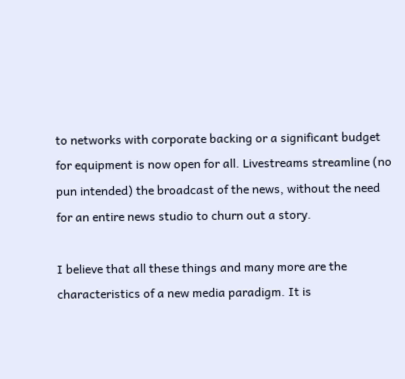to networks with corporate backing or a significant budget for equipment is now open for all. Livestreams streamline (no pun intended) the broadcast of the news, without the need for an entire news studio to churn out a story.

I believe that all these things and many more are the characteristics of a new media paradigm. It is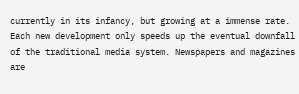currently in its infancy, but growing at a immense rate. Each new development only speeds up the eventual downfall of the traditional media system. Newspapers and magazines are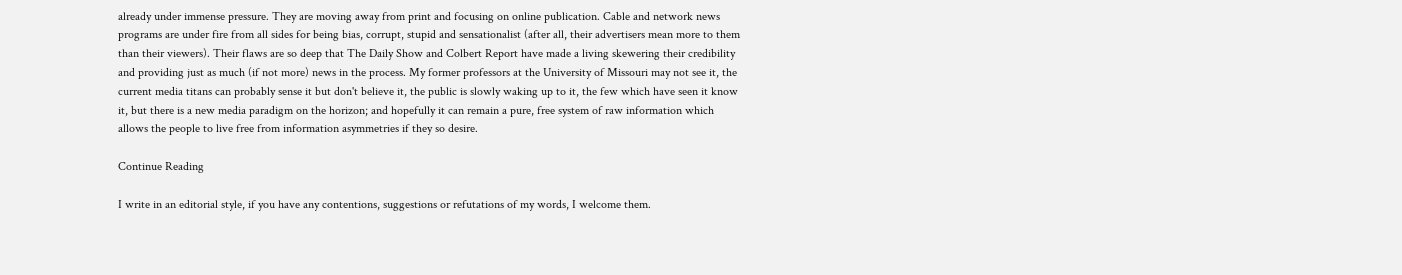already under immense pressure. They are moving away from print and focusing on online publication. Cable and network news programs are under fire from all sides for being bias, corrupt, stupid and sensationalist (after all, their advertisers mean more to them than their viewers). Their flaws are so deep that The Daily Show and Colbert Report have made a living skewering their credibility and providing just as much (if not more) news in the process. My former professors at the University of Missouri may not see it, the current media titans can probably sense it but don't believe it, the public is slowly waking up to it, the few which have seen it know it, but there is a new media paradigm on the horizon; and hopefully it can remain a pure, free system of raw information which allows the people to live free from information asymmetries if they so desire.

Continue Reading

I write in an editorial style, if you have any contentions, suggestions or refutations of my words, I welcome them.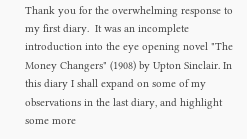Thank you for the overwhelming response to my first diary.  It was an incomplete introduction into the eye opening novel "The Money Changers" (1908) by Upton Sinclair. In this diary I shall expand on some of my observations in the last diary, and highlight some more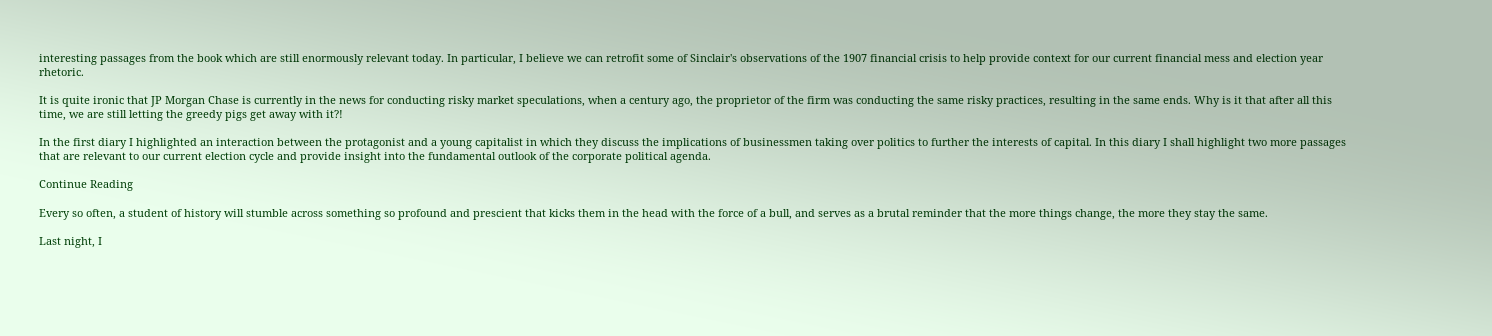interesting passages from the book which are still enormously relevant today. In particular, I believe we can retrofit some of Sinclair's observations of the 1907 financial crisis to help provide context for our current financial mess and election year rhetoric.

It is quite ironic that JP Morgan Chase is currently in the news for conducting risky market speculations, when a century ago, the proprietor of the firm was conducting the same risky practices, resulting in the same ends. Why is it that after all this time, we are still letting the greedy pigs get away with it?!

In the first diary I highlighted an interaction between the protagonist and a young capitalist in which they discuss the implications of businessmen taking over politics to further the interests of capital. In this diary I shall highlight two more passages that are relevant to our current election cycle and provide insight into the fundamental outlook of the corporate political agenda.

Continue Reading

Every so often, a student of history will stumble across something so profound and prescient that kicks them in the head with the force of a bull, and serves as a brutal reminder that the more things change, the more they stay the same.

Last night, I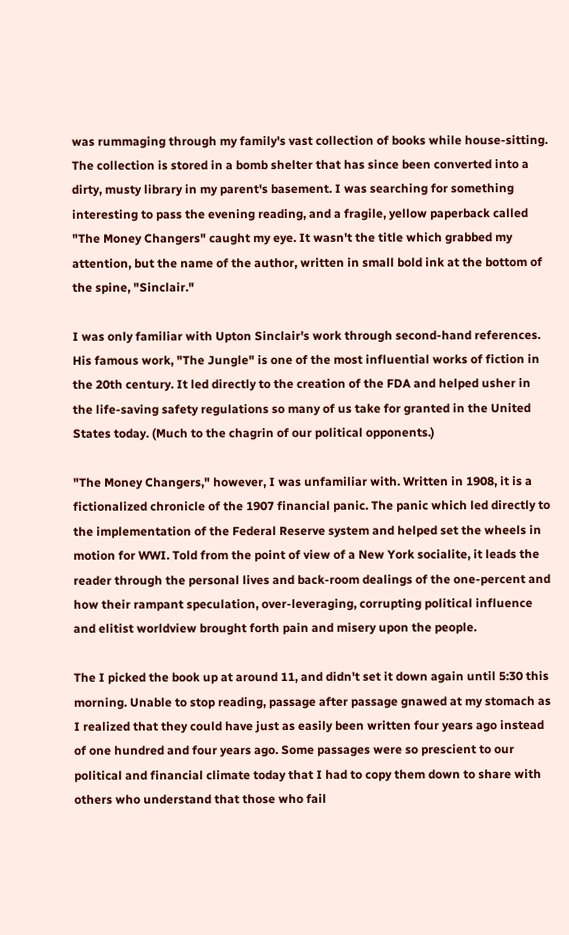was rummaging through my family's vast collection of books while house-sitting. The collection is stored in a bomb shelter that has since been converted into a dirty, musty library in my parent's basement. I was searching for something interesting to pass the evening reading, and a fragile, yellow paperback called "The Money Changers" caught my eye. It wasn't the title which grabbed my attention, but the name of the author, written in small bold ink at the bottom of the spine, "Sinclair."

I was only familiar with Upton Sinclair's work through second-hand references. His famous work, "The Jungle" is one of the most influential works of fiction in the 20th century. It led directly to the creation of the FDA and helped usher in the life-saving safety regulations so many of us take for granted in the United States today. (Much to the chagrin of our political opponents.)

"The Money Changers," however, I was unfamiliar with. Written in 1908, it is a fictionalized chronicle of the 1907 financial panic. The panic which led directly to the implementation of the Federal Reserve system and helped set the wheels in motion for WWI. Told from the point of view of a New York socialite, it leads the reader through the personal lives and back-room dealings of the one-percent and how their rampant speculation, over-leveraging, corrupting political influence and elitist worldview brought forth pain and misery upon the people.

The I picked the book up at around 11, and didn't set it down again until 5:30 this morning. Unable to stop reading, passage after passage gnawed at my stomach as I realized that they could have just as easily been written four years ago instead of one hundred and four years ago. Some passages were so prescient to our political and financial climate today that I had to copy them down to share with others who understand that those who fail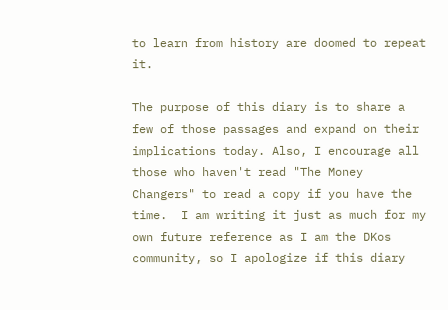to learn from history are doomed to repeat it.

The purpose of this diary is to share a few of those passages and expand on their implications today. Also, I encourage all those who haven't read "The Money Changers" to read a copy if you have the time.  I am writing it just as much for my own future reference as I am the DKos community, so I apologize if this diary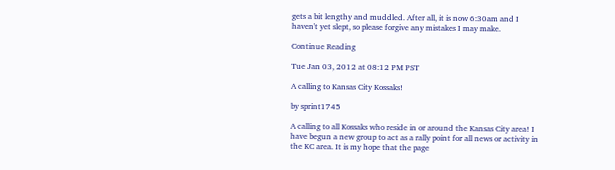gets a bit lengthy and muddled. After all, it is now 6:30am and I haven't yet slept, so please forgive any mistakes I may make.

Continue Reading

Tue Jan 03, 2012 at 08:12 PM PST

A calling to Kansas City Kossaks!

by sprint1745

A calling to all Kossaks who reside in or around the Kansas City area! I have begun a new group to act as a rally point for all news or activity in the KC area. It is my hope that the page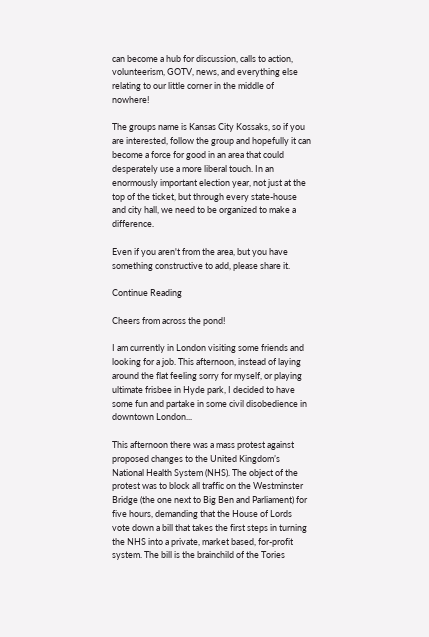can become a hub for discussion, calls to action, volunteerism, GOTV, news, and everything else relating to our little corner in the middle of nowhere!

The groups name is Kansas City Kossaks, so if you are interested, follow the group and hopefully it can become a force for good in an area that could desperately use a more liberal touch. In an enormously important election year, not just at the top of the ticket, but through every state-house and city hall, we need to be organized to make a difference.

Even if you aren't from the area, but you have something constructive to add, please share it.

Continue Reading

Cheers from across the pond!

I am currently in London visiting some friends and looking for a job. This afternoon, instead of laying around the flat feeling sorry for myself, or playing ultimate frisbee in Hyde park, I decided to have some fun and partake in some civil disobedience in downtown London...

This afternoon there was a mass protest against proposed changes to the United Kingdom’s National Health System (NHS). The object of the protest was to block all traffic on the Westminster Bridge (the one next to Big Ben and Parliament) for five hours, demanding that the House of Lords vote down a bill that takes the first steps in turning the NHS into a private, market based, for-profit system. The bill is the brainchild of the Tories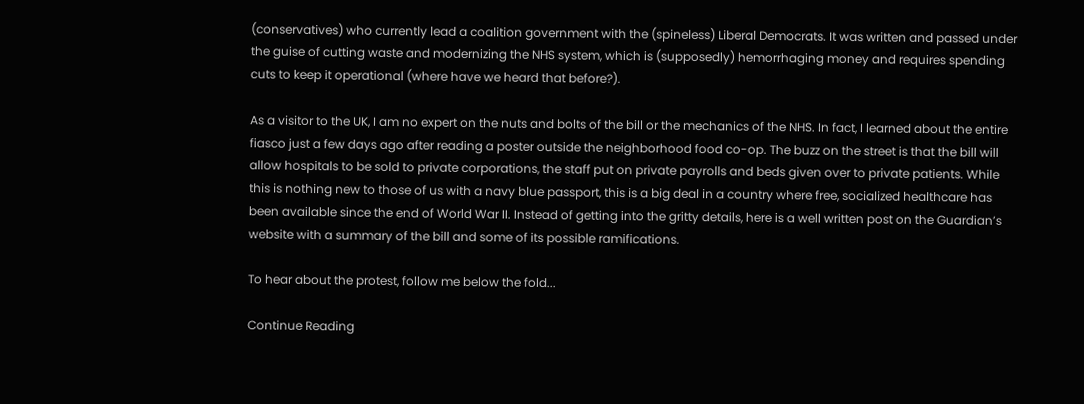(conservatives) who currently lead a coalition government with the (spineless) Liberal Democrats. It was written and passed under the guise of cutting waste and modernizing the NHS system, which is (supposedly) hemorrhaging money and requires spending cuts to keep it operational (where have we heard that before?).

As a visitor to the UK, I am no expert on the nuts and bolts of the bill or the mechanics of the NHS. In fact, I learned about the entire fiasco just a few days ago after reading a poster outside the neighborhood food co-op. The buzz on the street is that the bill will allow hospitals to be sold to private corporations, the staff put on private payrolls and beds given over to private patients. While this is nothing new to those of us with a navy blue passport, this is a big deal in a country where free, socialized healthcare has been available since the end of World War II. Instead of getting into the gritty details, here is a well written post on the Guardian’s website with a summary of the bill and some of its possible ramifications.

To hear about the protest, follow me below the fold...

Continue Reading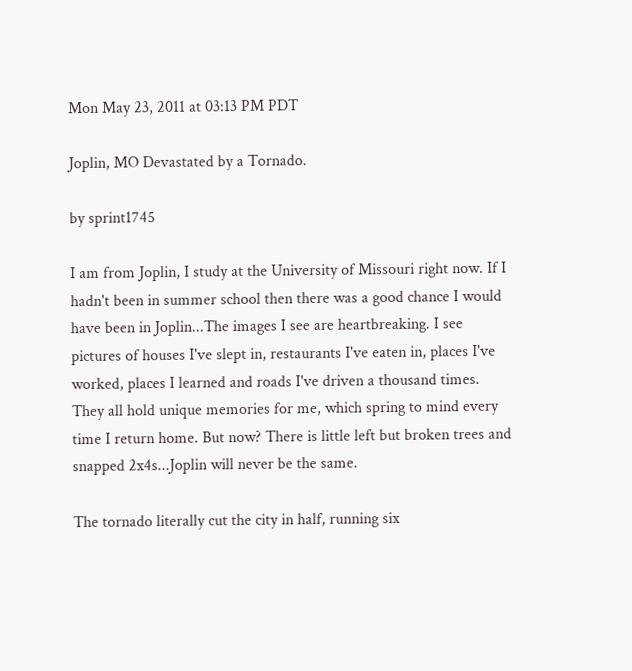Mon May 23, 2011 at 03:13 PM PDT

Joplin, MO Devastated by a Tornado.

by sprint1745

I am from Joplin, I study at the University of Missouri right now. If I hadn't been in summer school then there was a good chance I would have been in Joplin...The images I see are heartbreaking. I see pictures of houses I've slept in, restaurants I've eaten in, places I've worked, places I learned and roads I've driven a thousand times. They all hold unique memories for me, which spring to mind every time I return home. But now? There is little left but broken trees and snapped 2x4s...Joplin will never be the same.

The tornado literally cut the city in half, running six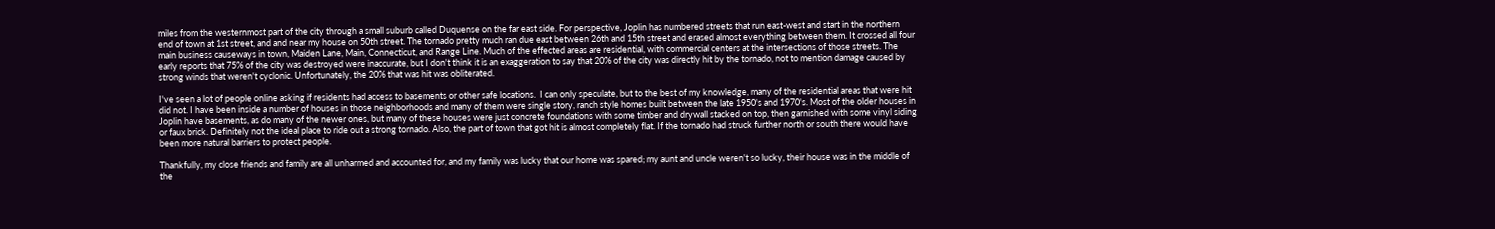miles from the westernmost part of the city through a small suburb called Duquense on the far east side. For perspective, Joplin has numbered streets that run east-west and start in the northern end of town at 1st street, and and near my house on 50th street. The tornado pretty much ran due east between 26th and 15th street and erased almost everything between them. It crossed all four main business causeways in town, Maiden Lane, Main, Connecticut, and Range Line. Much of the effected areas are residential, with commercial centers at the intersections of those streets. The early reports that 75% of the city was destroyed were inaccurate, but I don't think it is an exaggeration to say that 20% of the city was directly hit by the tornado, not to mention damage caused by strong winds that weren't cyclonic. Unfortunately, the 20% that was hit was obliterated.

I've seen a lot of people online asking if residents had access to basements or other safe locations.  I can only speculate, but to the best of my knowledge, many of the residential areas that were hit did not. I have been inside a number of houses in those neighborhoods and many of them were single story, ranch style homes built between the late 1950's and 1970's. Most of the older houses in Joplin have basements, as do many of the newer ones, but many of these houses were just concrete foundations with some timber and drywall stacked on top, then garnished with some vinyl siding or faux brick. Definitely not the ideal place to ride out a strong tornado. Also, the part of town that got hit is almost completely flat. If the tornado had struck further north or south there would have been more natural barriers to protect people.

Thankfully, my close friends and family are all unharmed and accounted for, and my family was lucky that our home was spared; my aunt and uncle weren't so lucky, their house was in the middle of the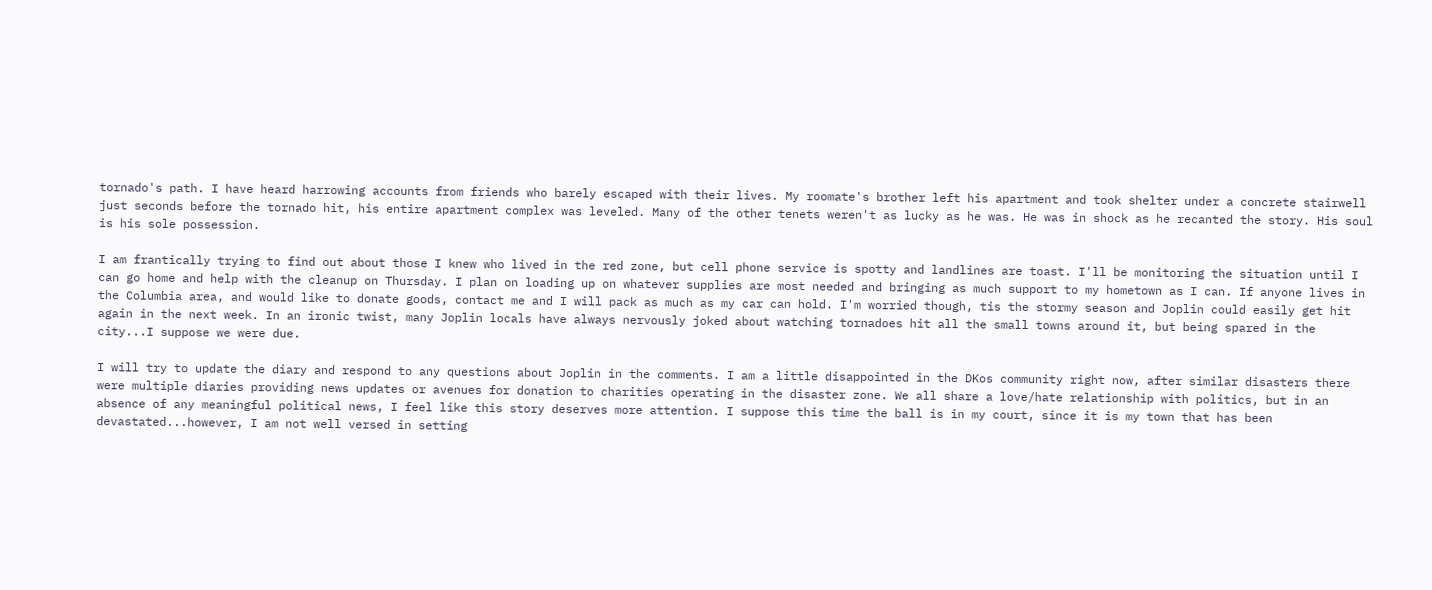tornado's path. I have heard harrowing accounts from friends who barely escaped with their lives. My roomate's brother left his apartment and took shelter under a concrete stairwell just seconds before the tornado hit, his entire apartment complex was leveled. Many of the other tenets weren't as lucky as he was. He was in shock as he recanted the story. His soul is his sole possession.

I am frantically trying to find out about those I knew who lived in the red zone, but cell phone service is spotty and landlines are toast. I'll be monitoring the situation until I can go home and help with the cleanup on Thursday. I plan on loading up on whatever supplies are most needed and bringing as much support to my hometown as I can. If anyone lives in the Columbia area, and would like to donate goods, contact me and I will pack as much as my car can hold. I'm worried though, tis the stormy season and Joplin could easily get hit again in the next week. In an ironic twist, many Joplin locals have always nervously joked about watching tornadoes hit all the small towns around it, but being spared in the city...I suppose we were due.

I will try to update the diary and respond to any questions about Joplin in the comments. I am a little disappointed in the DKos community right now, after similar disasters there were multiple diaries providing news updates or avenues for donation to charities operating in the disaster zone. We all share a love/hate relationship with politics, but in an absence of any meaningful political news, I feel like this story deserves more attention. I suppose this time the ball is in my court, since it is my town that has been devastated...however, I am not well versed in setting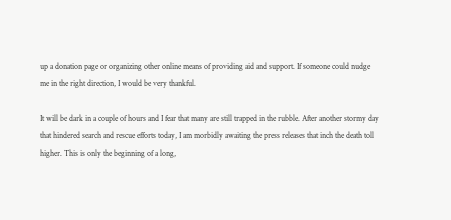up a donation page or organizing other online means of providing aid and support. If someone could nudge me in the right direction, I would be very thankful.

It will be dark in a couple of hours and I fear that many are still trapped in the rubble. After another stormy day that hindered search and rescue efforts today, I am morbidly awaiting the press releases that inch the death toll higher. This is only the beginning of a long,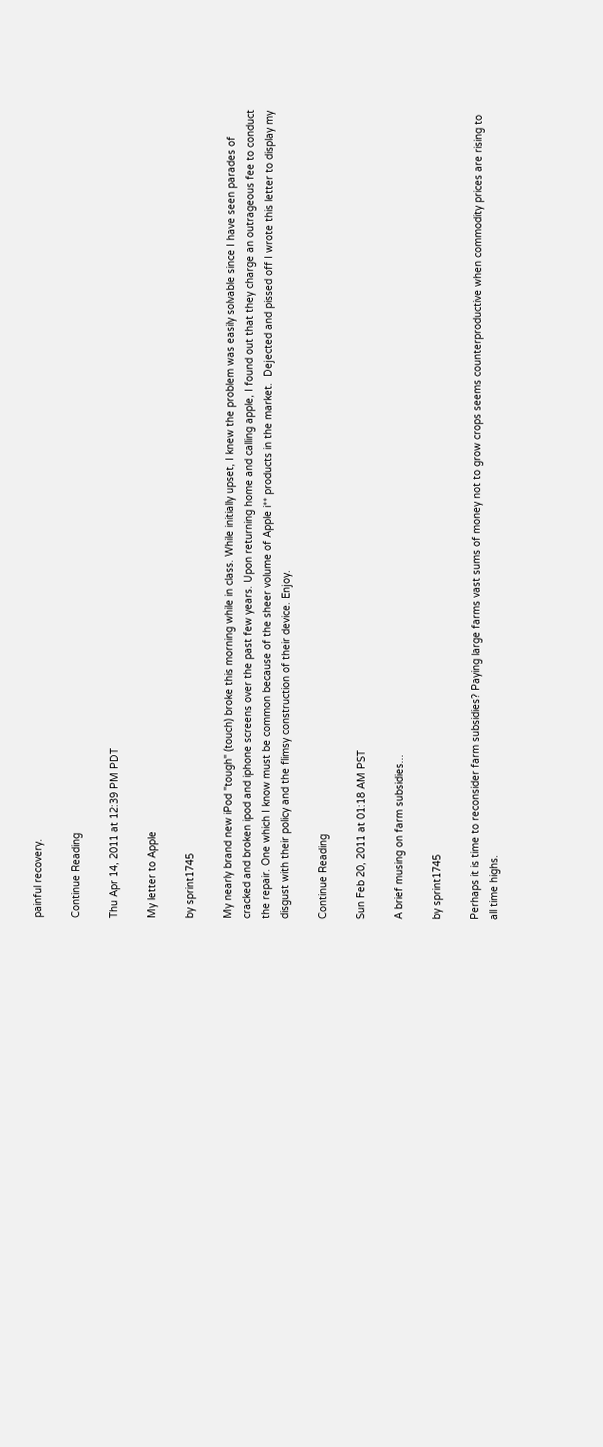painful recovery.

Continue Reading

Thu Apr 14, 2011 at 12:39 PM PDT

My letter to Apple

by sprint1745

My nearly brand new iPod "tough" (touch) broke this morning while in class. While initially upset, I knew the problem was easily solvable since I have seen parades of cracked and broken ipod and iphone screens over the past few years. Upon returning home and calling apple, I found out that they charge an outrageous fee to conduct the repair. One which I know must be common because of the sheer volume of Apple i** products in the market.  Dejected and pissed off I wrote this letter to display my disgust with their policy and the flimsy construction of their device. Enjoy.

Continue Reading

Sun Feb 20, 2011 at 01:18 AM PST

A brief musing on farm subsidies...

by sprint1745

Perhaps it is time to reconsider farm subsidies? Paying large farms vast sums of money not to grow crops seems counterproductive when commodity prices are rising to all time highs.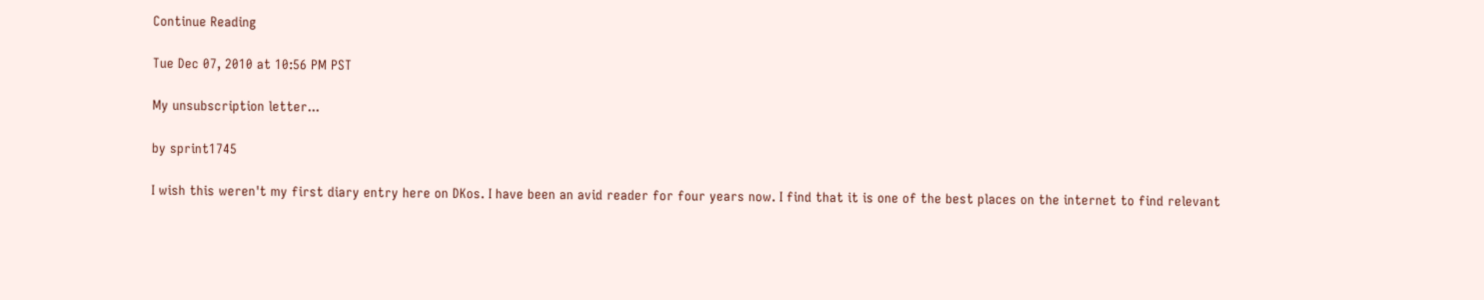Continue Reading

Tue Dec 07, 2010 at 10:56 PM PST

My unsubscription letter...

by sprint1745

I wish this weren't my first diary entry here on DKos. I have been an avid reader for four years now. I find that it is one of the best places on the internet to find relevant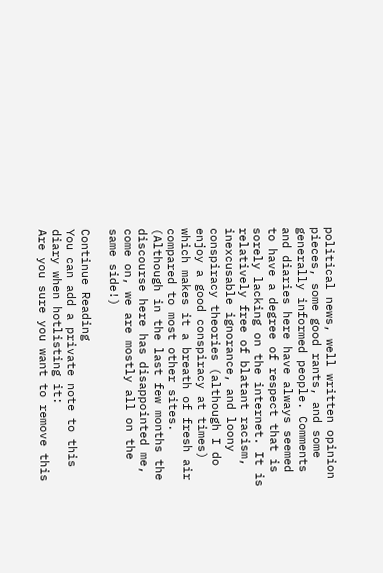political news, well written opinion pieces, some good rants, and some generally informed people. Comments and diaries here have always seemed to have a degree of respect that is sorely lacking on the internet. It is relatively free of blatant racism, inexcusable ignorance, and loony conspiracy theories (although I do enjoy a good conspiracy at times) which makes it a breath of fresh air compared to most other sites. (Although in the last few months the discourse here has disappointed me, come on, we are mostly all on the same side!)

Continue Reading
You can add a private note to this diary when hotlisting it:
Are you sure you want to remove this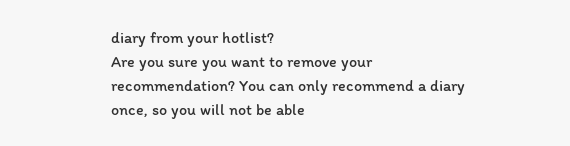diary from your hotlist?
Are you sure you want to remove your recommendation? You can only recommend a diary once, so you will not be able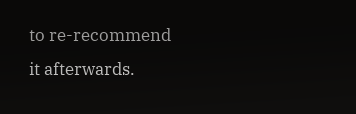to re-recommend it afterwards.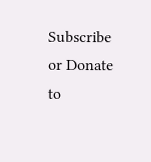Subscribe or Donate to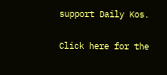support Daily Kos.

Click here for the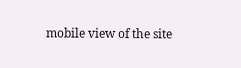mobile view of the site